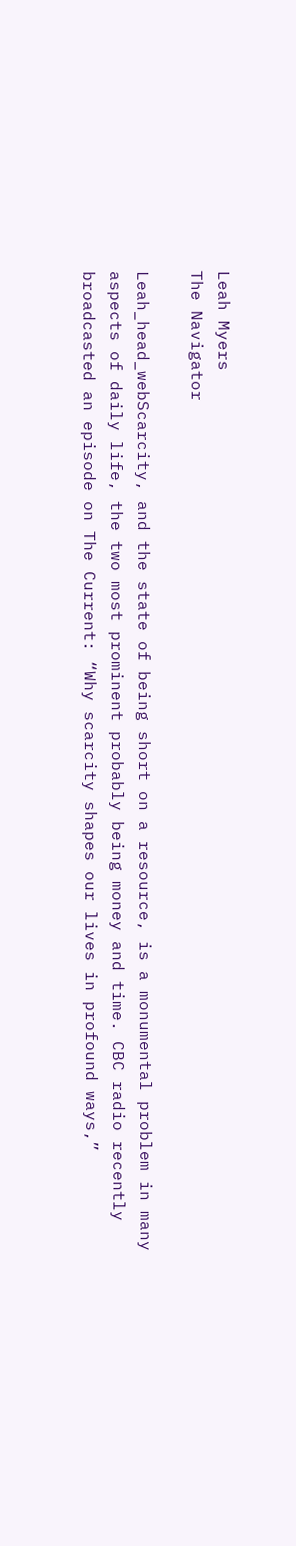Leah Myers
The Navigator

Leah_head_webScarcity, and the state of being short on a resource, is a monumental problem in many aspects of daily life, the two most prominent probably being money and time. CBC radio recently broadcasted an episode on The Current: “Why scarcity shapes our lives in profound ways,”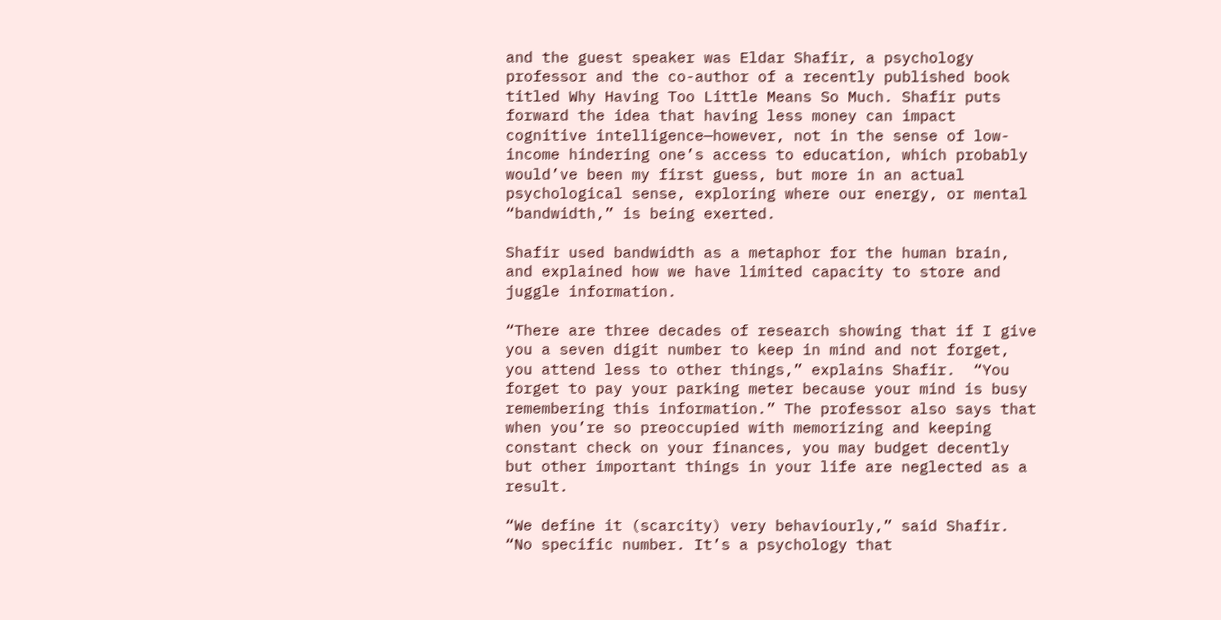and the guest speaker was Eldar Shafir, a psychology professor and the co-author of a recently published book titled Why Having Too Little Means So Much. Shafir puts forward the idea that having less money can impact cognitive intelligence—however, not in the sense of low-income hindering one’s access to education, which probably would’ve been my first guess, but more in an actual psychological sense, exploring where our energy, or mental “bandwidth,” is being exerted.

Shafir used bandwidth as a metaphor for the human brain, and explained how we have limited capacity to store and juggle information.

“There are three decades of research showing that if I give you a seven digit number to keep in mind and not forget, you attend less to other things,” explains Shafir.  “You forget to pay your parking meter because your mind is busy remembering this information.” The professor also says that when you’re so preoccupied with memorizing and keeping constant check on your finances, you may budget decently but other important things in your life are neglected as a result.

“We define it (scarcity) very behaviourly,” said Shafir. “No specific number. It’s a psychology that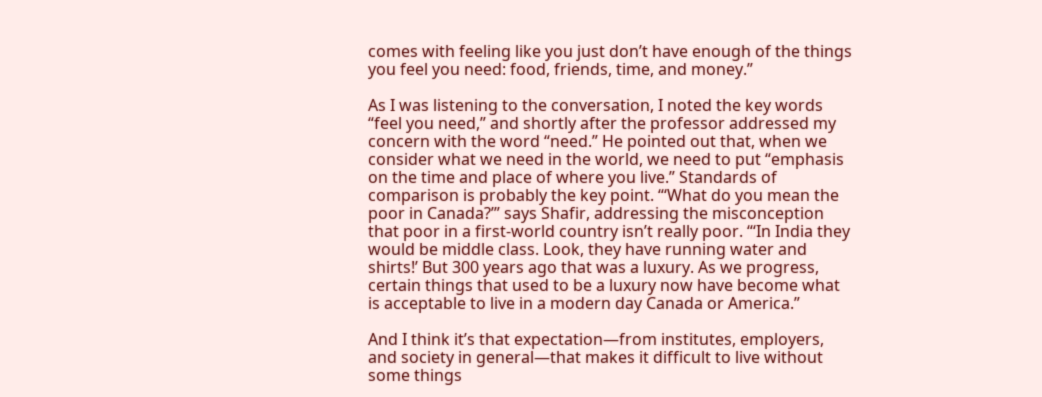comes with feeling like you just don’t have enough of the things you feel you need: food, friends, time, and money.”

As I was listening to the conversation, I noted the key words “feel you need,” and shortly after the professor addressed my concern with the word “need.” He pointed out that, when we consider what we need in the world, we need to put “emphasis on the time and place of where you live.” Standards of comparison is probably the key point. “‘What do you mean the poor in Canada?’” says Shafir, addressing the misconception that poor in a first-world country isn’t really poor. “‘In India they would be middle class. Look, they have running water and shirts!’ But 300 years ago that was a luxury. As we progress, certain things that used to be a luxury now have become what is acceptable to live in a modern day Canada or America.”

And I think it’s that expectation—from institutes, employers, and society in general—that makes it difficult to live without some things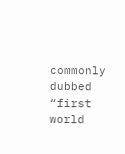commonly dubbed “first world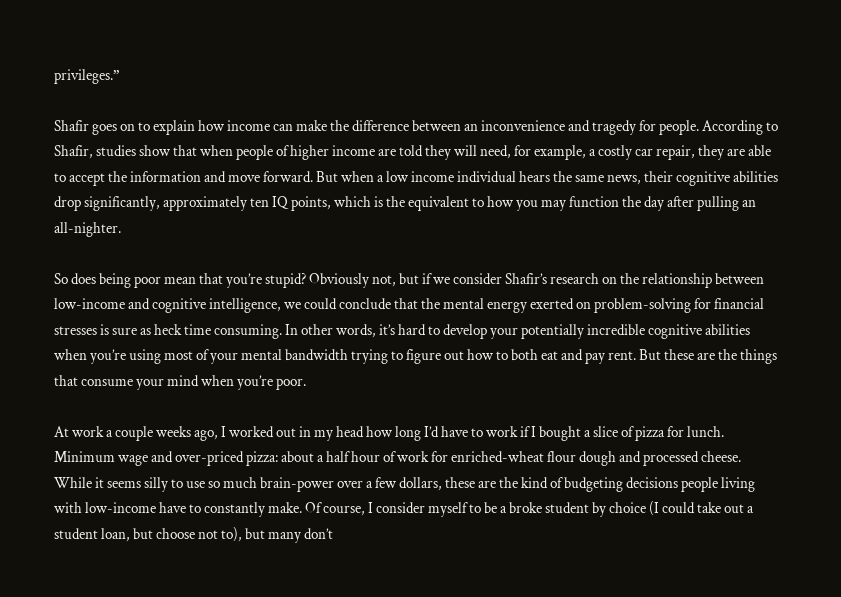privileges.”

Shafir goes on to explain how income can make the difference between an inconvenience and tragedy for people. According to Shafir, studies show that when people of higher income are told they will need, for example, a costly car repair, they are able to accept the information and move forward. But when a low income individual hears the same news, their cognitive abilities drop significantly, approximately ten IQ points, which is the equivalent to how you may function the day after pulling an all-nighter.

So does being poor mean that you’re stupid? Obviously not, but if we consider Shafir’s research on the relationship between low-income and cognitive intelligence, we could conclude that the mental energy exerted on problem-solving for financial stresses is sure as heck time consuming. In other words, it’s hard to develop your potentially incredible cognitive abilities when you’re using most of your mental bandwidth trying to figure out how to both eat and pay rent. But these are the things that consume your mind when you’re poor.

At work a couple weeks ago, I worked out in my head how long I’d have to work if I bought a slice of pizza for lunch. Minimum wage and over-priced pizza: about a half hour of work for enriched-wheat flour dough and processed cheese. While it seems silly to use so much brain-power over a few dollars, these are the kind of budgeting decisions people living with low-income have to constantly make. Of course, I consider myself to be a broke student by choice (I could take out a student loan, but choose not to), but many don’t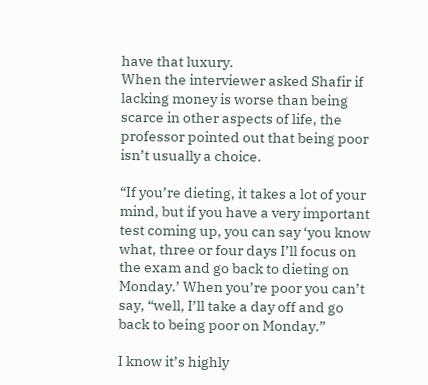have that luxury.
When the interviewer asked Shafir if lacking money is worse than being scarce in other aspects of life, the professor pointed out that being poor isn’t usually a choice.

“If you’re dieting, it takes a lot of your mind, but if you have a very important test coming up, you can say ‘you know what, three or four days I’ll focus on the exam and go back to dieting on Monday.’ When you’re poor you can’t say, “well, I’ll take a day off and go back to being poor on Monday.”

I know it’s highly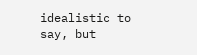idealistic to say, but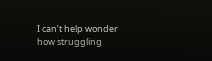I can’t help wonder how struggling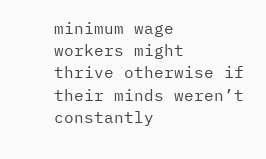minimum wage workers might thrive otherwise if their minds weren’t constantly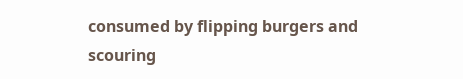consumed by flipping burgers and scouring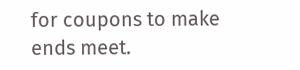for coupons to make ends meet.